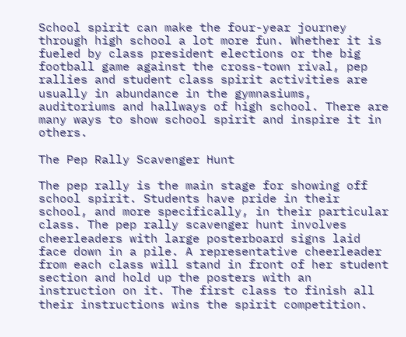School spirit can make the four-year journey through high school a lot more fun. Whether it is fueled by class president elections or the big football game against the cross-town rival, pep rallies and student class spirit activities are usually in abundance in the gymnasiums, auditoriums and hallways of high school. There are many ways to show school spirit and inspire it in others.

The Pep Rally Scavenger Hunt

The pep rally is the main stage for showing off school spirit. Students have pride in their school, and more specifically, in their particular class. The pep rally scavenger hunt involves cheerleaders with large posterboard signs laid face down in a pile. A representative cheerleader from each class will stand in front of her student section and hold up the posters with an instruction on it. The first class to finish all their instructions wins the spirit competition.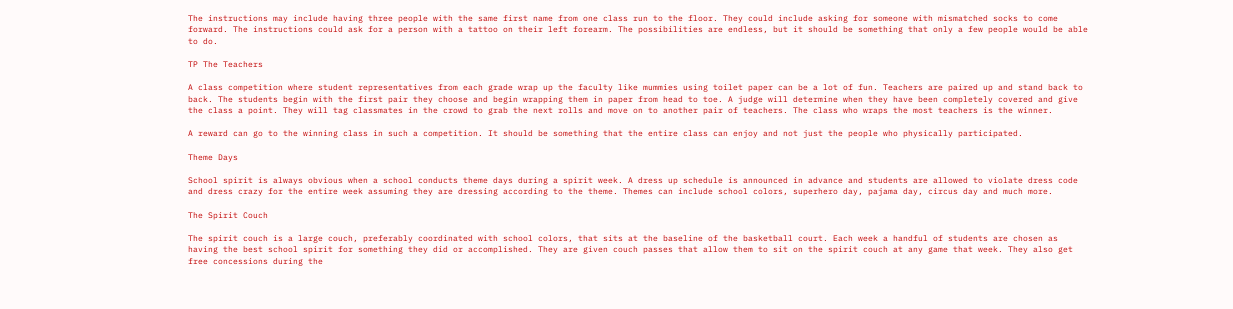The instructions may include having three people with the same first name from one class run to the floor. They could include asking for someone with mismatched socks to come forward. The instructions could ask for a person with a tattoo on their left forearm. The possibilities are endless, but it should be something that only a few people would be able to do.

TP The Teachers

A class competition where student representatives from each grade wrap up the faculty like mummies using toilet paper can be a lot of fun. Teachers are paired up and stand back to back. The students begin with the first pair they choose and begin wrapping them in paper from head to toe. A judge will determine when they have been completely covered and give the class a point. They will tag classmates in the crowd to grab the next rolls and move on to another pair of teachers. The class who wraps the most teachers is the winner.

A reward can go to the winning class in such a competition. It should be something that the entire class can enjoy and not just the people who physically participated.

Theme Days

School spirit is always obvious when a school conducts theme days during a spirit week. A dress up schedule is announced in advance and students are allowed to violate dress code and dress crazy for the entire week assuming they are dressing according to the theme. Themes can include school colors, superhero day, pajama day, circus day and much more.

The Spirit Couch

The spirit couch is a large couch, preferably coordinated with school colors, that sits at the baseline of the basketball court. Each week a handful of students are chosen as having the best school spirit for something they did or accomplished. They are given couch passes that allow them to sit on the spirit couch at any game that week. They also get free concessions during the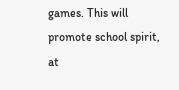games. This will promote school spirit, at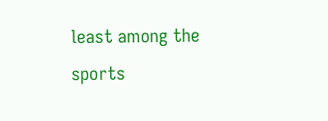least among the sports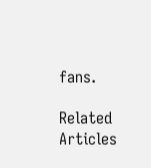fans.

Related Articles